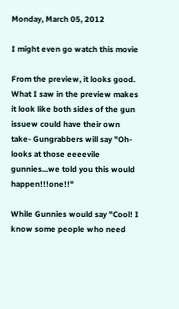Monday, March 05, 2012

I might even go watch this movie

From the preview, it looks good.
What I saw in the preview makes it look like both sides of the gun issuew could have their own take- Gungrabbers will say "Oh- looks at those eeeevile gunnies...we told you this would happen!!!one!!"

While Gunnies would say "Cool! I know some people who need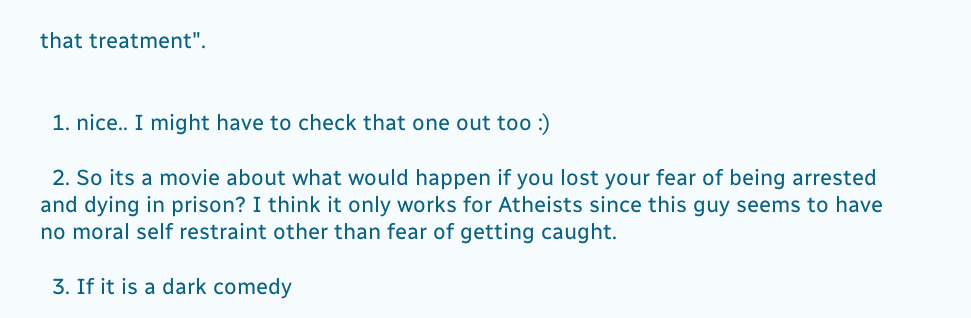that treatment".


  1. nice.. I might have to check that one out too :)

  2. So its a movie about what would happen if you lost your fear of being arrested and dying in prison? I think it only works for Atheists since this guy seems to have no moral self restraint other than fear of getting caught.

  3. If it is a dark comedy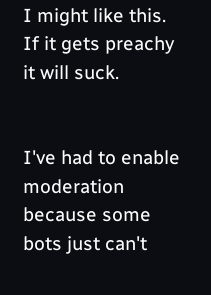I might like this. If it gets preachy it will suck.


I've had to enable moderation because some bots just can't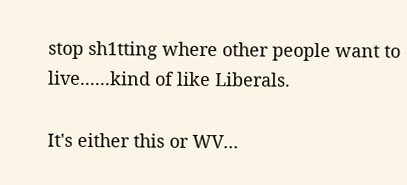stop sh1tting where other people want to live......kind of like Liberals.

It's either this or WV...